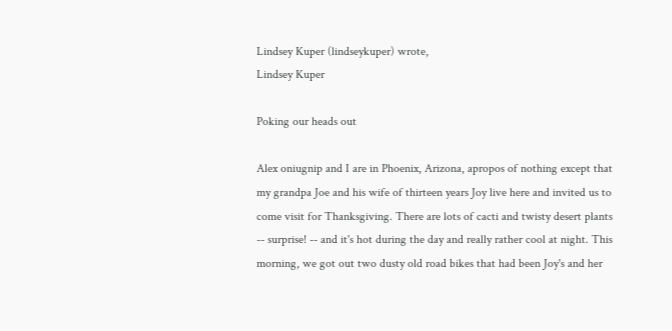Lindsey Kuper (lindseykuper) wrote,
Lindsey Kuper

Poking our heads out

Alex oniugnip and I are in Phoenix, Arizona, apropos of nothing except that my grandpa Joe and his wife of thirteen years Joy live here and invited us to come visit for Thanksgiving. There are lots of cacti and twisty desert plants -- surprise! -- and it's hot during the day and really rather cool at night. This morning, we got out two dusty old road bikes that had been Joy's and her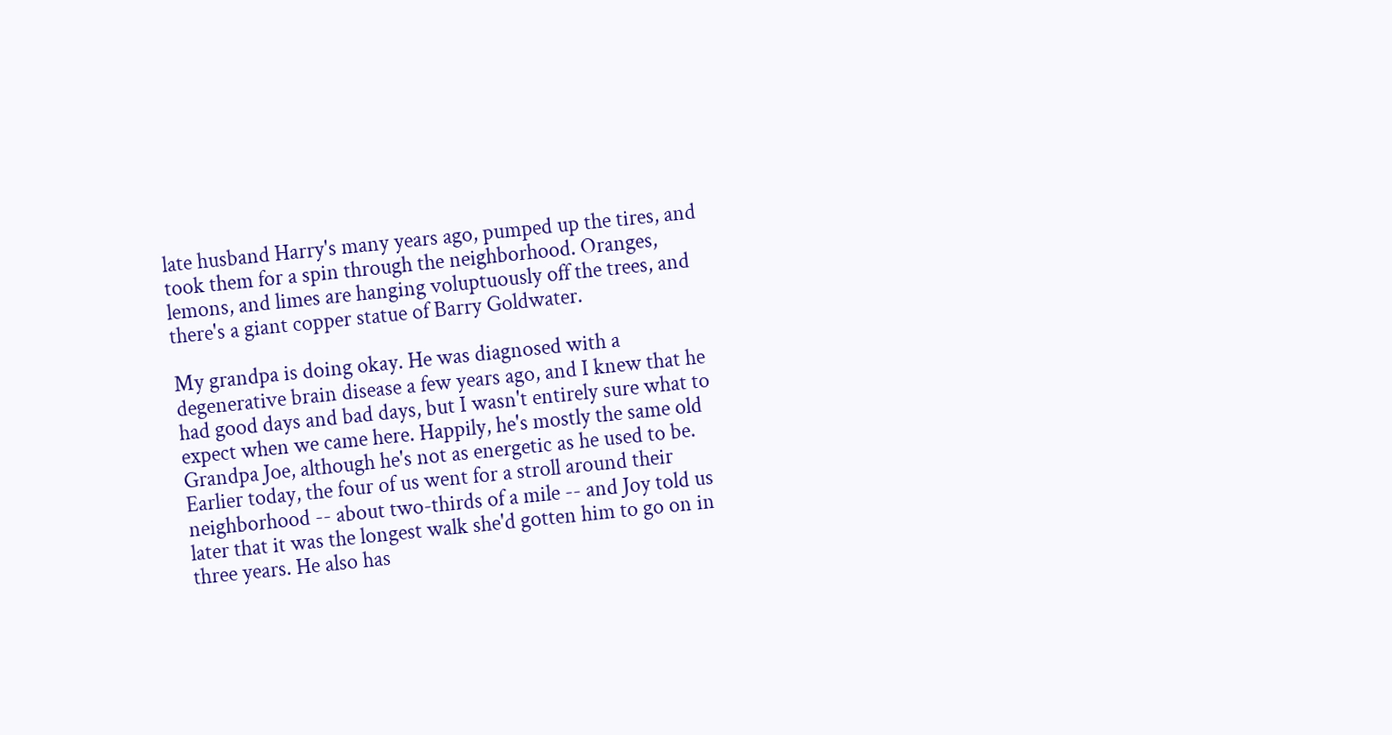late husband Harry's many years ago, pumped up the tires, and took them for a spin through the neighborhood. Oranges, lemons, and limes are hanging voluptuously off the trees, and there's a giant copper statue of Barry Goldwater.

My grandpa is doing okay. He was diagnosed with a degenerative brain disease a few years ago, and I knew that he had good days and bad days, but I wasn't entirely sure what to expect when we came here. Happily, he's mostly the same old Grandpa Joe, although he's not as energetic as he used to be. Earlier today, the four of us went for a stroll around their neighborhood -- about two-thirds of a mile -- and Joy told us later that it was the longest walk she'd gotten him to go on in three years. He also has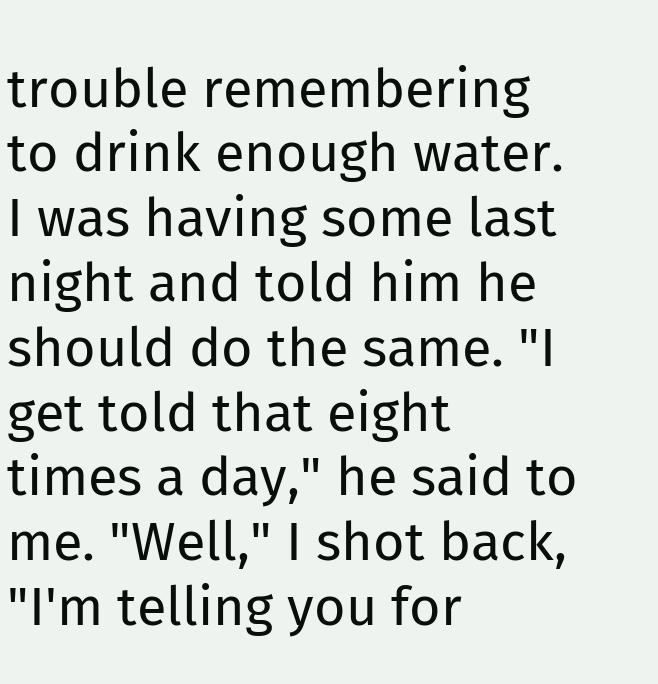trouble remembering to drink enough water. I was having some last night and told him he should do the same. "I get told that eight times a day," he said to me. "Well," I shot back, "I'm telling you for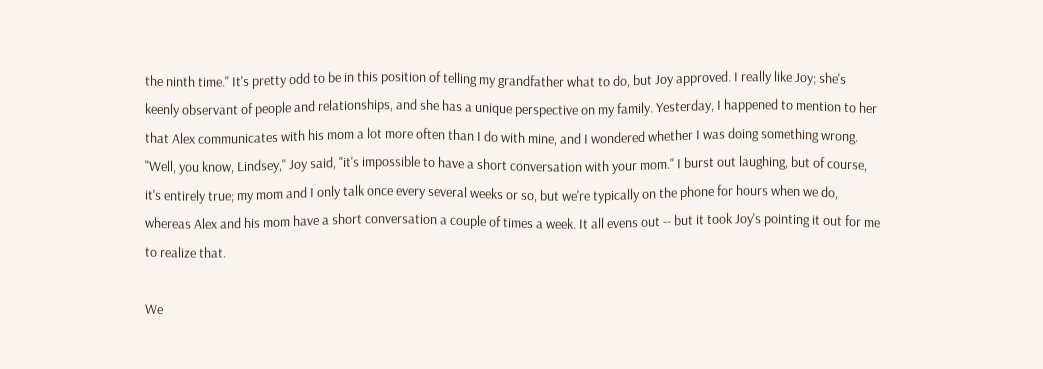the ninth time." It's pretty odd to be in this position of telling my grandfather what to do, but Joy approved. I really like Joy; she's keenly observant of people and relationships, and she has a unique perspective on my family. Yesterday, I happened to mention to her that Alex communicates with his mom a lot more often than I do with mine, and I wondered whether I was doing something wrong. "Well, you know, Lindsey," Joy said, "it's impossible to have a short conversation with your mom." I burst out laughing, but of course, it's entirely true; my mom and I only talk once every several weeks or so, but we're typically on the phone for hours when we do, whereas Alex and his mom have a short conversation a couple of times a week. It all evens out -- but it took Joy's pointing it out for me to realize that.

We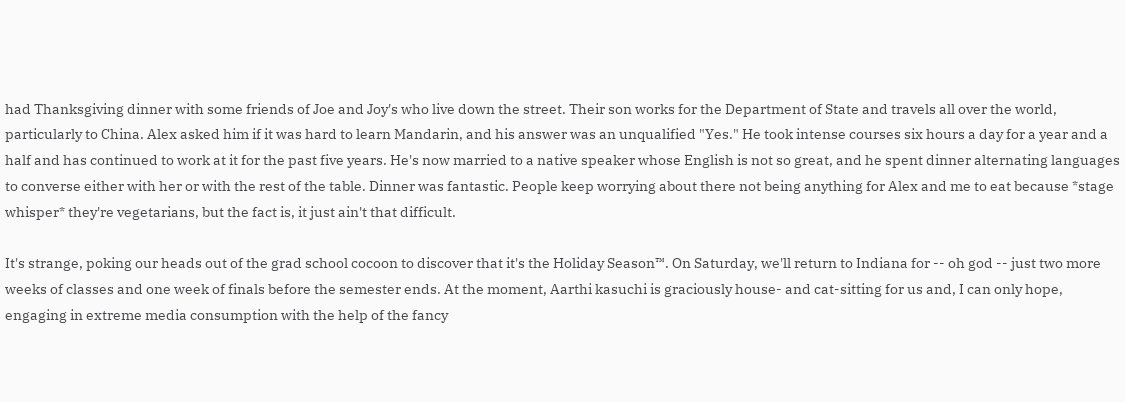had Thanksgiving dinner with some friends of Joe and Joy's who live down the street. Their son works for the Department of State and travels all over the world, particularly to China. Alex asked him if it was hard to learn Mandarin, and his answer was an unqualified "Yes." He took intense courses six hours a day for a year and a half and has continued to work at it for the past five years. He's now married to a native speaker whose English is not so great, and he spent dinner alternating languages to converse either with her or with the rest of the table. Dinner was fantastic. People keep worrying about there not being anything for Alex and me to eat because *stage whisper* they're vegetarians, but the fact is, it just ain't that difficult.

It's strange, poking our heads out of the grad school cocoon to discover that it's the Holiday Season™. On Saturday, we'll return to Indiana for -- oh god -- just two more weeks of classes and one week of finals before the semester ends. At the moment, Aarthi kasuchi is graciously house- and cat-sitting for us and, I can only hope, engaging in extreme media consumption with the help of the fancy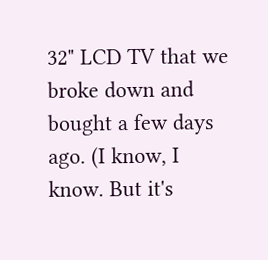32" LCD TV that we broke down and bought a few days ago. (I know, I know. But it's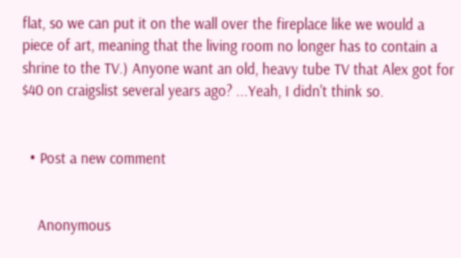flat, so we can put it on the wall over the fireplace like we would a piece of art, meaning that the living room no longer has to contain a shrine to the TV.) Anyone want an old, heavy tube TV that Alex got for $40 on craigslist several years ago? ...Yeah, I didn't think so.


  • Post a new comment


    Anonymous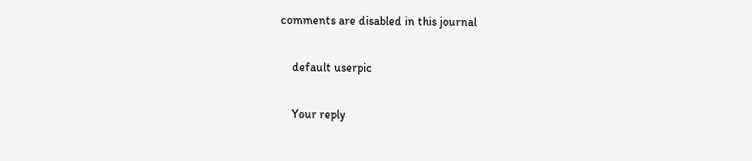comments are disabled in this journal

    default userpic

    Your reply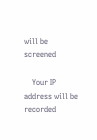will be screened

    Your IP address will be recorded